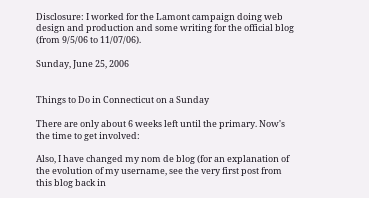Disclosure: I worked for the Lamont campaign doing web design and production and some writing for the official blog (from 9/5/06 to 11/07/06).

Sunday, June 25, 2006


Things to Do in Connecticut on a Sunday

There are only about 6 weeks left until the primary. Now's the time to get involved:

Also, I have changed my nom de blog (for an explanation of the evolution of my username, see the very first post from this blog back in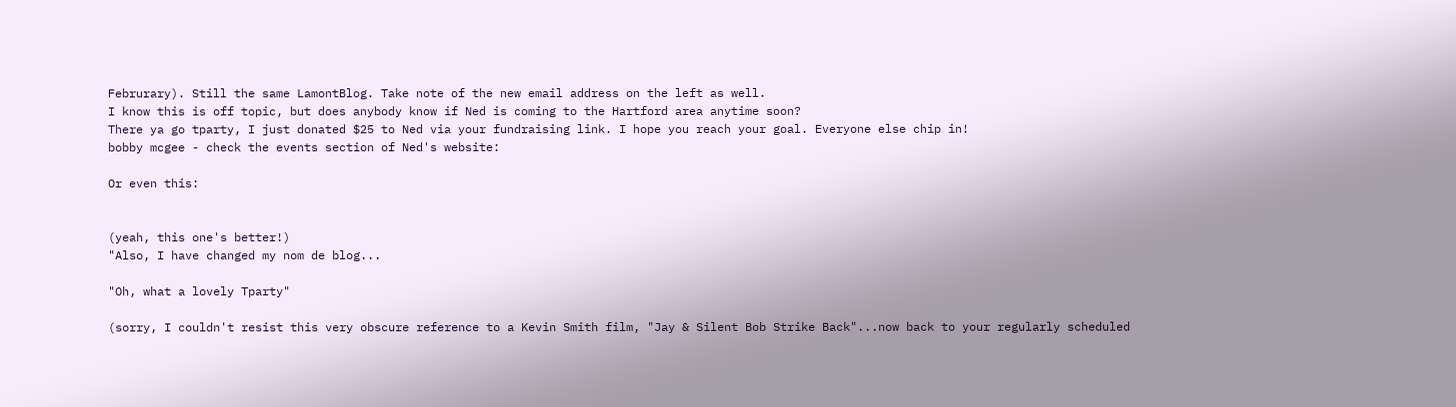Februrary). Still the same LamontBlog. Take note of the new email address on the left as well.
I know this is off topic, but does anybody know if Ned is coming to the Hartford area anytime soon?
There ya go tparty, I just donated $25 to Ned via your fundraising link. I hope you reach your goal. Everyone else chip in!
bobby mcgee - check the events section of Ned's website:

Or even this:


(yeah, this one's better!)
"Also, I have changed my nom de blog...

"Oh, what a lovely Tparty"

(sorry, I couldn't resist this very obscure reference to a Kevin Smith film, "Jay & Silent Bob Strike Back"...now back to your regularly scheduled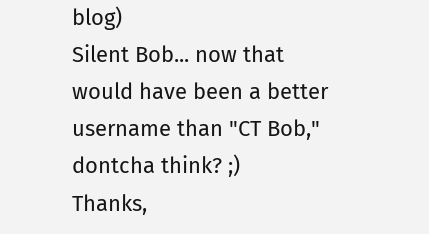blog)
Silent Bob... now that would have been a better username than "CT Bob," dontcha think? ;)
Thanks,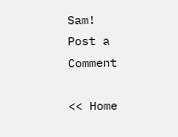Sam!
Post a Comment

<< Home